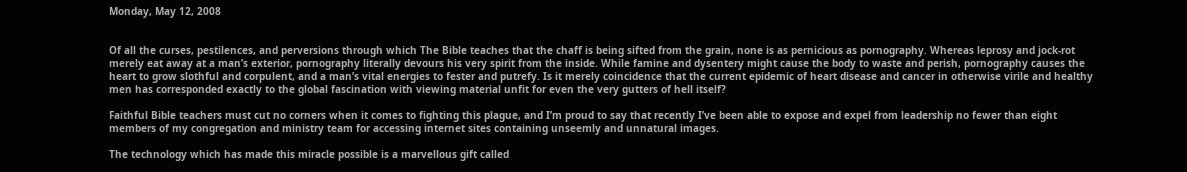Monday, May 12, 2008


Of all the curses, pestilences, and perversions through which The Bible teaches that the chaff is being sifted from the grain, none is as pernicious as pornography. Whereas leprosy and jock-rot merely eat away at a man’s exterior, pornography literally devours his very spirit from the inside. While famine and dysentery might cause the body to waste and perish, pornography causes the heart to grow slothful and corpulent, and a man’s vital energies to fester and putrefy. Is it merely coincidence that the current epidemic of heart disease and cancer in otherwise virile and healthy men has corresponded exactly to the global fascination with viewing material unfit for even the very gutters of hell itself?

Faithful Bible teachers must cut no corners when it comes to fighting this plague, and I’m proud to say that recently I’ve been able to expose and expel from leadership no fewer than eight members of my congregation and ministry team for accessing internet sites containing unseemly and unnatural images.

The technology which has made this miracle possible is a marvellous gift called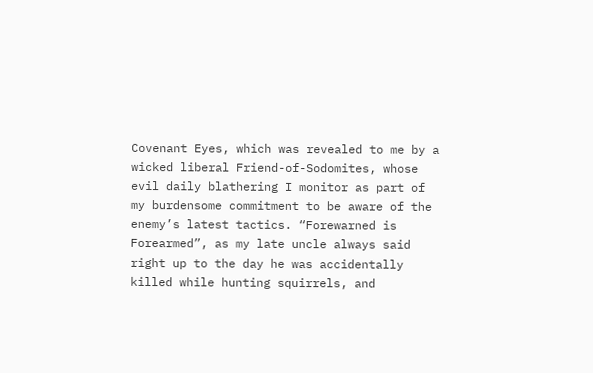Covenant Eyes, which was revealed to me by a wicked liberal Friend-of-Sodomites, whose evil daily blathering I monitor as part of my burdensome commitment to be aware of the enemy’s latest tactics. “Forewarned is Forearmed”, as my late uncle always said right up to the day he was accidentally killed while hunting squirrels, and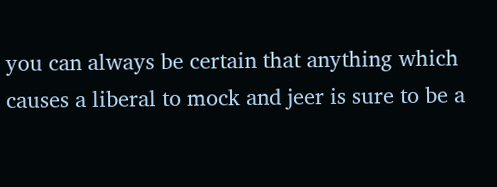you can always be certain that anything which causes a liberal to mock and jeer is sure to be a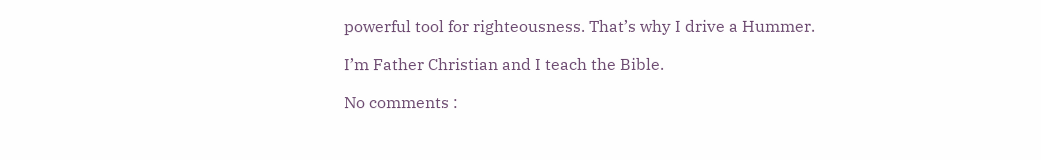powerful tool for righteousness. That’s why I drive a Hummer.

I’m Father Christian and I teach the Bible.

No comments :